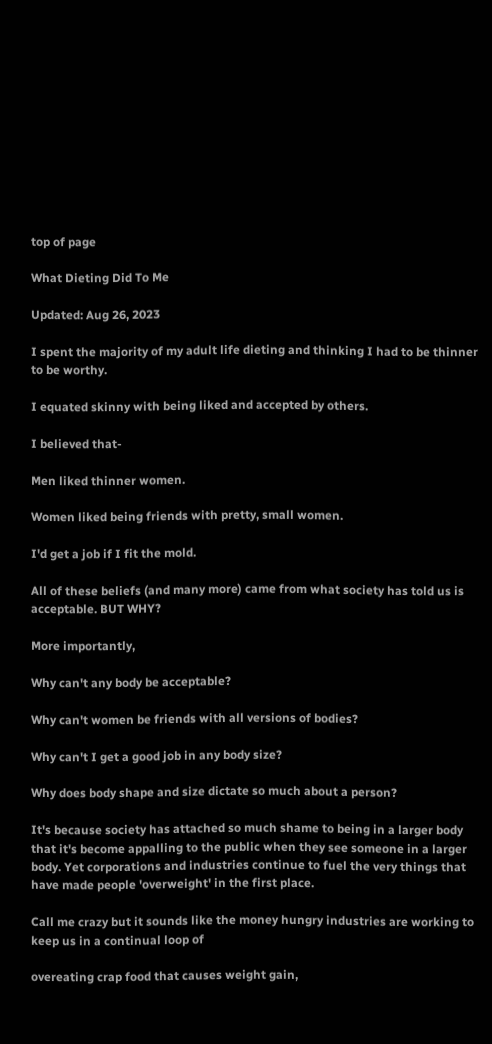top of page

What Dieting Did To Me

Updated: Aug 26, 2023

I spent the majority of my adult life dieting and thinking I had to be thinner to be worthy.

I equated skinny with being liked and accepted by others.

I believed that-

Men liked thinner women.

Women liked being friends with pretty, small women.

I'd get a job if I fit the mold.

All of these beliefs (and many more) came from what society has told us is acceptable. BUT WHY?

More importantly,

Why can't any body be acceptable?

Why can't women be friends with all versions of bodies?

Why can't I get a good job in any body size?

Why does body shape and size dictate so much about a person?

It's because society has attached so much shame to being in a larger body that it's become appalling to the public when they see someone in a larger body. Yet corporations and industries continue to fuel the very things that have made people 'overweight' in the first place.

Call me crazy but it sounds like the money hungry industries are working to keep us in a continual loop of

overeating crap food that causes weight gain,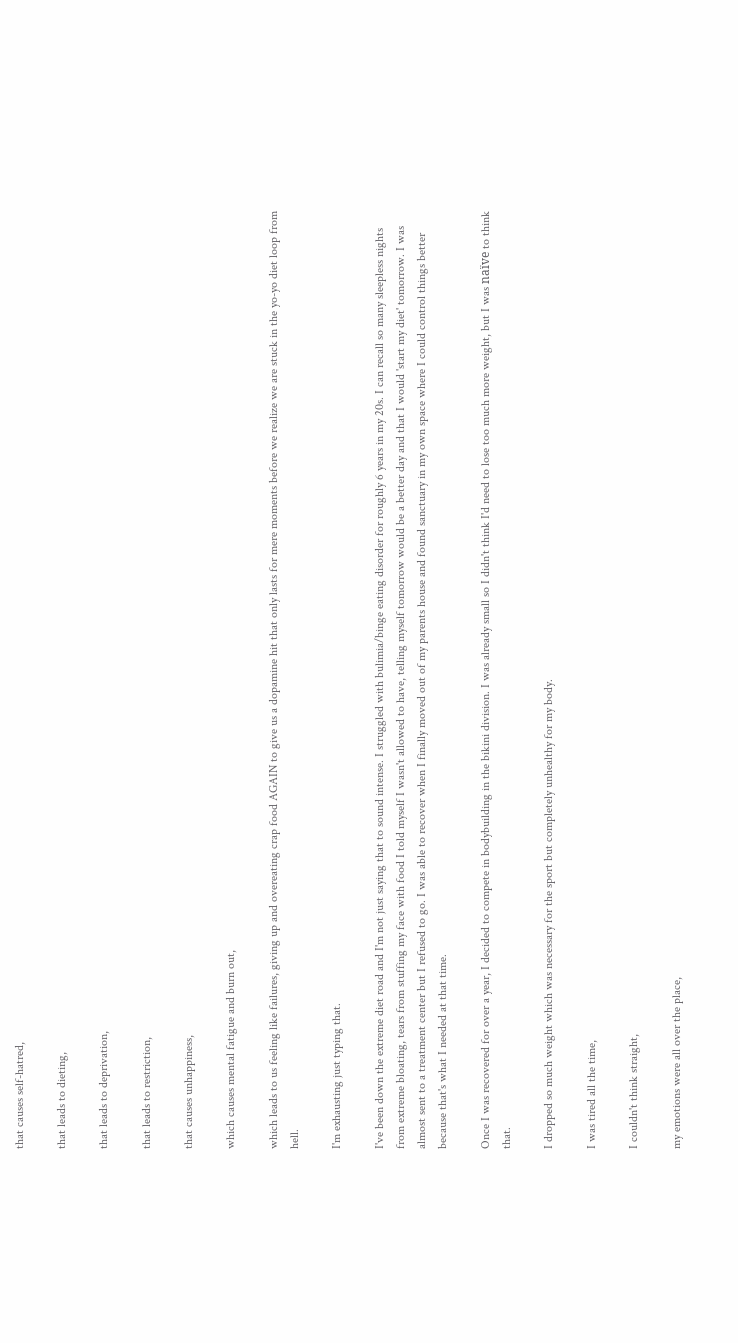that causes self-hatred,

that leads to dieting,

that leads to deprivation,

that leads to restriction,

that causes unhappiness,

which causes mental fatigue and burn out,

which leads to us feeling like failures, giving up and overeating crap food AGAIN to give us a dopamine hit that only lasts for mere moments before we realize we are stuck in the yo-yo diet loop from hell.

I'm exhausting just typing that.

I've been down the extreme diet road and I'm not just saying that to sound intense. I struggled with bulimia/binge eating disorder for roughly 6 years in my 20s. I can recall so many sleepless nights from extreme bloating, tears from stuffing my face with food I told myself I wasn't allowed to have, telling myself tomorrow would be a better day and that I would 'start my diet' tomorrow. I was almost sent to a treatment center but I refused to go. I was able to recover when I finally moved out of my parents house and found sanctuary in my own space where I could control things better because that's what I needed at that time.

Once I was recovered for over a year, I decided to compete in bodybuilding in the bikini division. I was already small so I didn't think I'd need to lose too much more weight, but I was naïve to think that.

I dropped so much weight which was necessary for the sport but completely unhealthy for my body.

I was tired all the time,

I couldn't think straight,

my emotions were all over the place,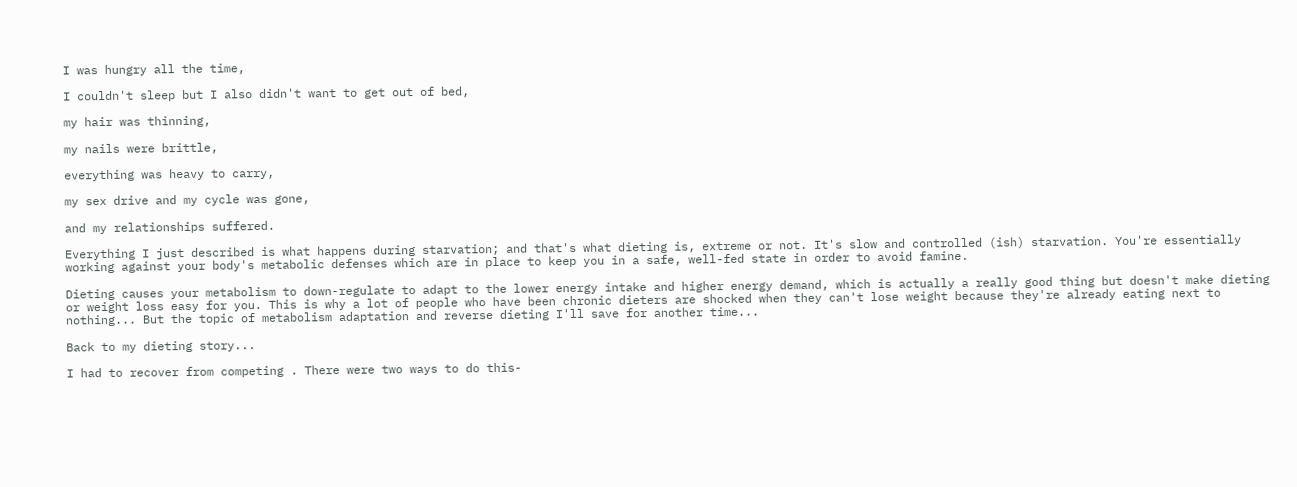I was hungry all the time,

I couldn't sleep but I also didn't want to get out of bed,

my hair was thinning,

my nails were brittle,

everything was heavy to carry,

my sex drive and my cycle was gone,

and my relationships suffered.

Everything I just described is what happens during starvation; and that's what dieting is, extreme or not. It's slow and controlled (ish) starvation. You're essentially working against your body's metabolic defenses which are in place to keep you in a safe, well-fed state in order to avoid famine.

Dieting causes your metabolism to down-regulate to adapt to the lower energy intake and higher energy demand, which is actually a really good thing but doesn't make dieting or weight loss easy for you. This is why a lot of people who have been chronic dieters are shocked when they can't lose weight because they're already eating next to nothing... But the topic of metabolism adaptation and reverse dieting I'll save for another time...

Back to my dieting story...

I had to recover from competing . There were two ways to do this-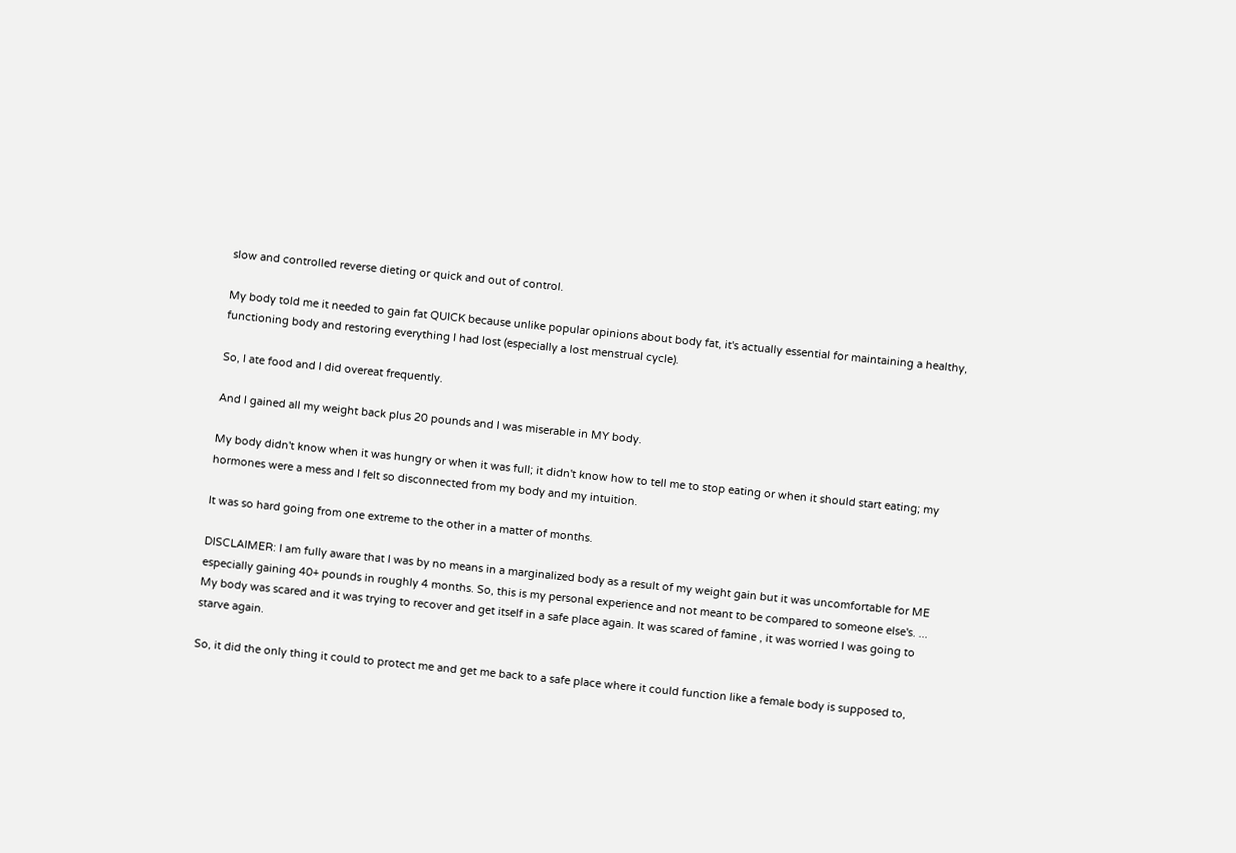slow and controlled reverse dieting or quick and out of control.

My body told me it needed to gain fat QUICK because unlike popular opinions about body fat, it's actually essential for maintaining a healthy, functioning body and restoring everything I had lost (especially a lost menstrual cycle).

So, I ate food and I did overeat frequently.

And I gained all my weight back plus 20 pounds and I was miserable in MY body.

My body didn't know when it was hungry or when it was full; it didn't know how to tell me to stop eating or when it should start eating; my hormones were a mess and I felt so disconnected from my body and my intuition.

It was so hard going from one extreme to the other in a matter of months.

DISCLAIMER: I am fully aware that I was by no means in a marginalized body as a result of my weight gain but it was uncomfortable for ME especially gaining 40+ pounds in roughly 4 months. So, this is my personal experience and not meant to be compared to someone else's. ... My body was scared and it was trying to recover and get itself in a safe place again. It was scared of famine , it was worried I was going to starve again.

So, it did the only thing it could to protect me and get me back to a safe place where it could function like a female body is supposed to,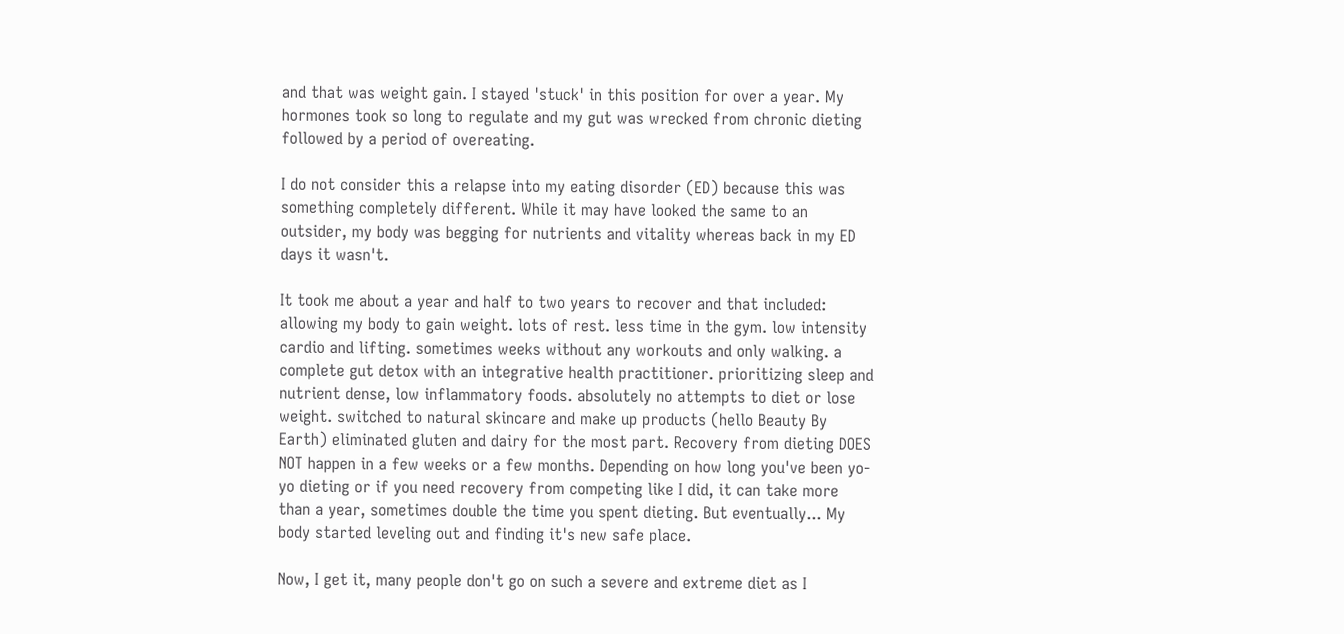and that was weight gain. I stayed 'stuck' in this position for over a year. My hormones took so long to regulate and my gut was wrecked from chronic dieting followed by a period of overeating.

I do not consider this a relapse into my eating disorder (ED) because this was something completely different. While it may have looked the same to an outsider, my body was begging for nutrients and vitality whereas back in my ED days it wasn't.

It took me about a year and half to two years to recover and that included: allowing my body to gain weight. lots of rest. less time in the gym. low intensity cardio and lifting. sometimes weeks without any workouts and only walking. a complete gut detox with an integrative health practitioner. prioritizing sleep and nutrient dense, low inflammatory foods. absolutely no attempts to diet or lose weight. switched to natural skincare and make up products (hello Beauty By Earth) eliminated gluten and dairy for the most part. Recovery from dieting DOES NOT happen in a few weeks or a few months. Depending on how long you've been yo-yo dieting or if you need recovery from competing like I did, it can take more than a year, sometimes double the time you spent dieting. But eventually... My body started leveling out and finding it's new safe place.

Now, I get it, many people don't go on such a severe and extreme diet as I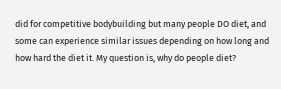did for competitive bodybuilding but many people DO diet, and some can experience similar issues depending on how long and how hard the diet it. My question is, why do people diet?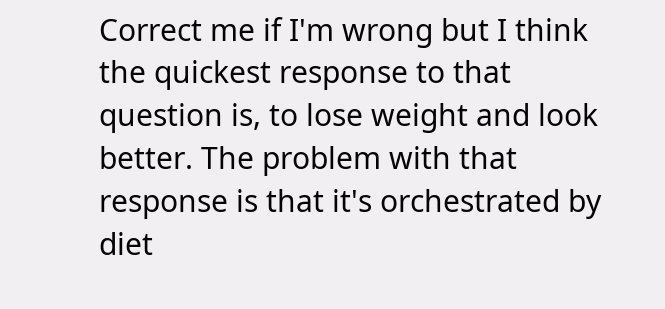Correct me if I'm wrong but I think the quickest response to that question is, to lose weight and look better. The problem with that response is that it's orchestrated by diet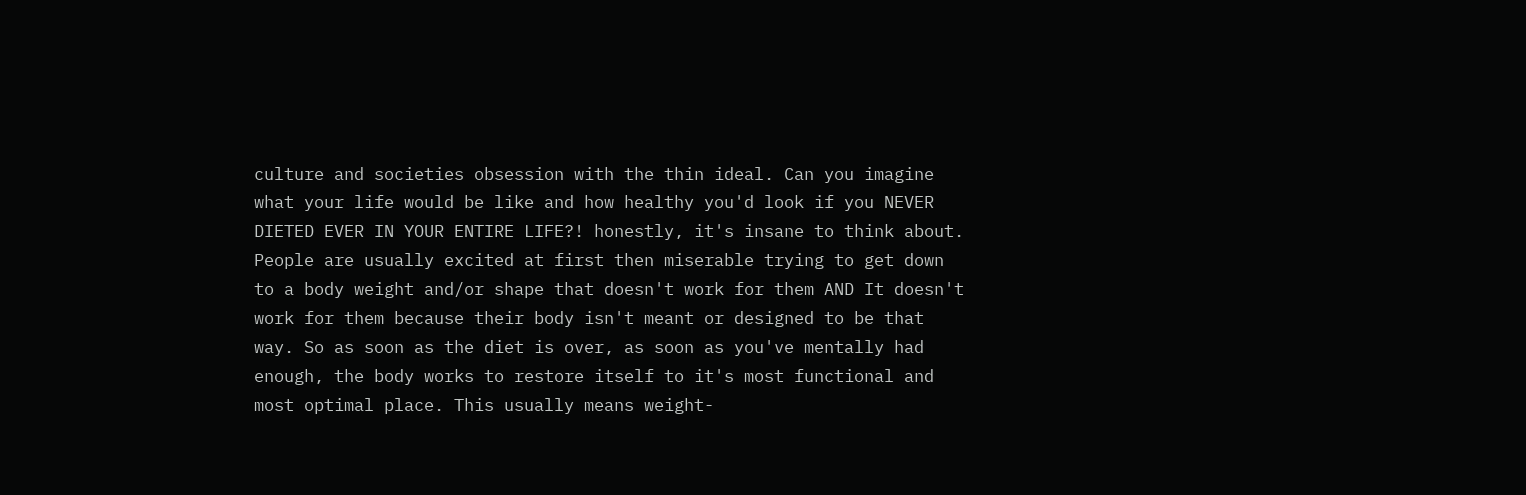culture and societies obsession with the thin ideal. Can you imagine what your life would be like and how healthy you'd look if you NEVER DIETED EVER IN YOUR ENTIRE LIFE?! honestly, it's insane to think about. People are usually excited at first then miserable trying to get down to a body weight and/or shape that doesn't work for them AND It doesn't work for them because their body isn't meant or designed to be that way. So as soon as the diet is over, as soon as you've mentally had enough, the body works to restore itself to it's most functional and most optimal place. This usually means weight-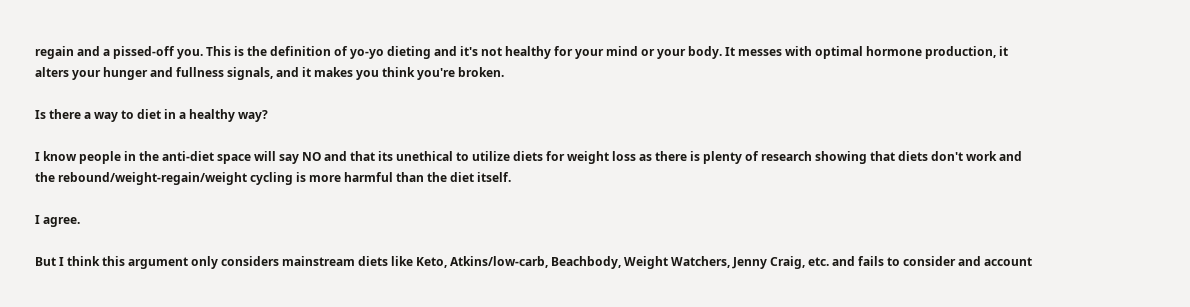regain and a pissed-off you. This is the definition of yo-yo dieting and it's not healthy for your mind or your body. It messes with optimal hormone production, it alters your hunger and fullness signals, and it makes you think you're broken.

Is there a way to diet in a healthy way?

I know people in the anti-diet space will say NO and that its unethical to utilize diets for weight loss as there is plenty of research showing that diets don't work and the rebound/weight-regain/weight cycling is more harmful than the diet itself.

I agree.

But I think this argument only considers mainstream diets like Keto, Atkins/low-carb, Beachbody, Weight Watchers, Jenny Craig, etc. and fails to consider and account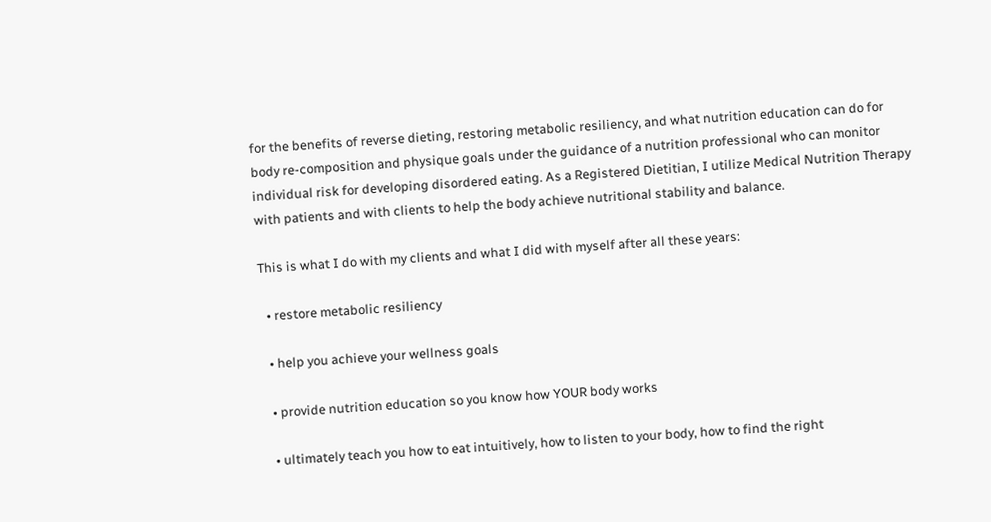for the benefits of reverse dieting, restoring metabolic resiliency, and what nutrition education can do for body re-composition and physique goals under the guidance of a nutrition professional who can monitor individual risk for developing disordered eating. As a Registered Dietitian, I utilize Medical Nutrition Therapy with patients and with clients to help the body achieve nutritional stability and balance.

This is what I do with my clients and what I did with myself after all these years:

  • restore metabolic resiliency

  • help you achieve your wellness goals

  • provide nutrition education so you know how YOUR body works

  • ultimately teach you how to eat intuitively, how to listen to your body, how to find the right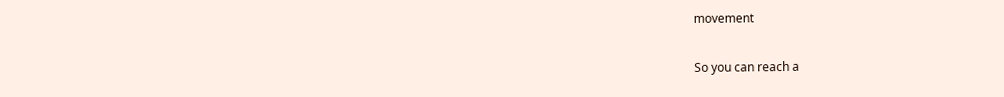movement

So you can reach a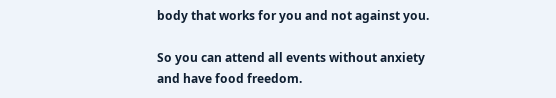body that works for you and not against you.

So you can attend all events without anxiety and have food freedom.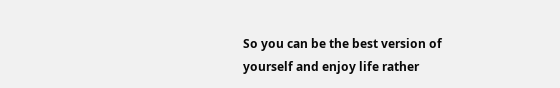So you can be the best version of yourself and enjoy life rather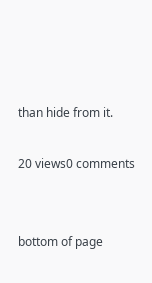than hide from it.

20 views0 comments


bottom of page